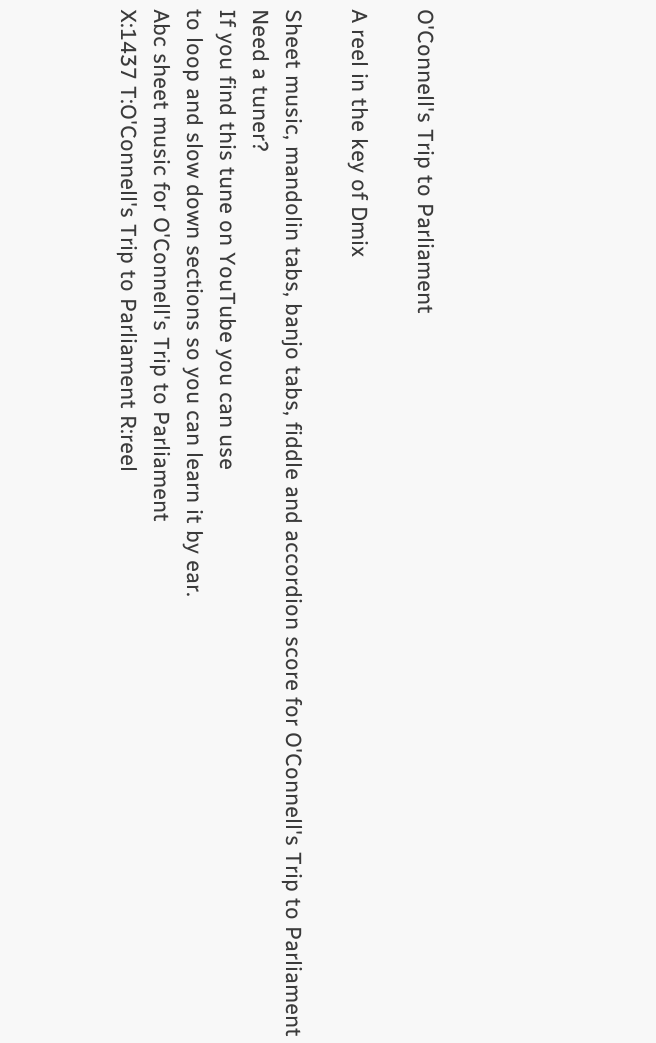O'Connell's Trip to Parliament

A reel in the key of Dmix

Sheet music, mandolin tabs, banjo tabs, fiddle and accordion score for O'Connell's Trip to Parliament
Need a tuner?
If you find this tune on YouTube you can use
to loop and slow down sections so you can learn it by ear.
Abc sheet music for O'Connell's Trip to Parliament
X:1437 T:O'Connell's Trip to Parliament R:reel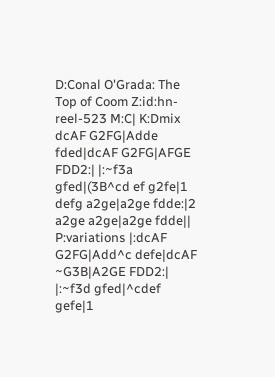D:Conal O'Grada: The Top of Coom Z:id:hn-reel-523 M:C| K:Dmix dcAF G2FG|Adde fded|dcAF G2FG|AFGE FDD2:| |:~f3a gfed|(3B^cd ef g2fe|1 defg a2ge|a2ge fdde:|2 a2ge a2ge|a2ge fdde|| P:variations |:dcAF G2FG|Add^c defe|dcAF ~G3B|A2GE FDD2:| |:~f3d gfed|^cdef gefe|1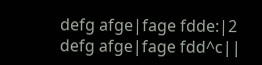defg afge|fage fdde:|2 defg afge|fage fdd^c||